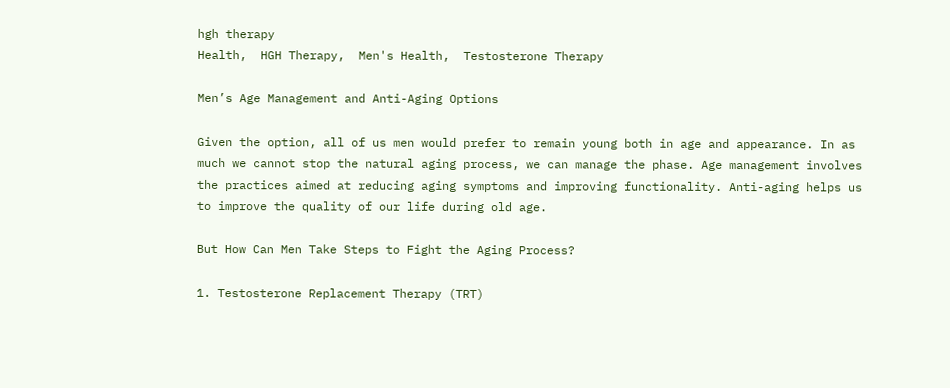hgh therapy
Health,  HGH Therapy,  Men's Health,  Testosterone Therapy

Men’s Age Management and Anti-Aging Options

Given the option, all of us men would prefer to remain young both in age and appearance. In as much we cannot stop the natural aging process, we can manage the phase. Age management involves the practices aimed at reducing aging symptoms and improving functionality. Anti-aging helps us to improve the quality of our life during old age.

But How Can Men Take Steps to Fight the Aging Process?

1. Testosterone Replacement Therapy (TRT)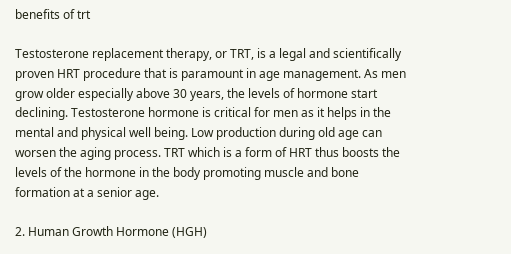benefits of trt

Testosterone replacement therapy, or TRT, is a legal and scientifically proven HRT procedure that is paramount in age management. As men grow older especially above 30 years, the levels of hormone start declining. Testosterone hormone is critical for men as it helps in the mental and physical well being. Low production during old age can worsen the aging process. TRT which is a form of HRT thus boosts the levels of the hormone in the body promoting muscle and bone formation at a senior age.

2. Human Growth Hormone (HGH)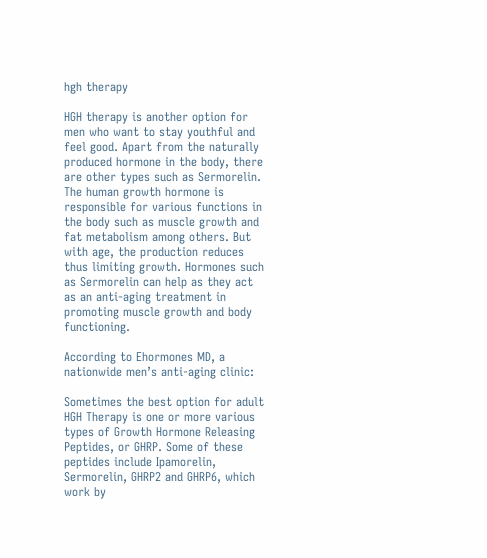hgh therapy

HGH therapy is another option for men who want to stay youthful and feel good. Apart from the naturally produced hormone in the body, there are other types such as Sermorelin. The human growth hormone is responsible for various functions in the body such as muscle growth and fat metabolism among others. But with age, the production reduces thus limiting growth. Hormones such as Sermorelin can help as they act as an anti-aging treatment in promoting muscle growth and body functioning.

According to Ehormones MD, a nationwide men’s anti-aging clinic:

Sometimes the best option for adult HGH Therapy is one or more various types of Growth Hormone Releasing Peptides, or GHRP. Some of these peptides include Ipamorelin, Sermorelin, GHRP2 and GHRP6, which work by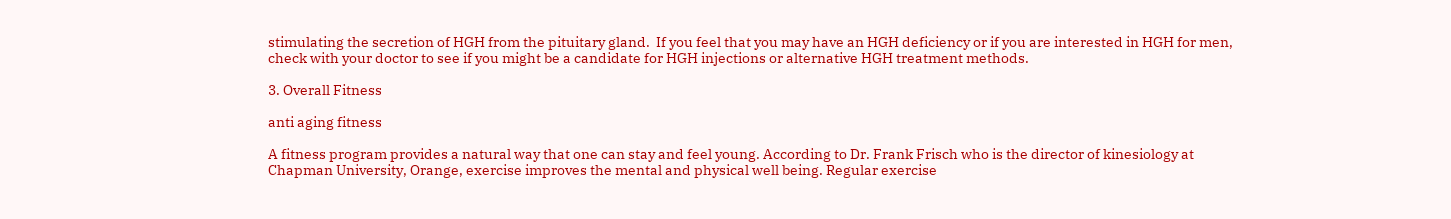stimulating the secretion of HGH from the pituitary gland.  If you feel that you may have an HGH deficiency or if you are interested in HGH for men, check with your doctor to see if you might be a candidate for HGH injections or alternative HGH treatment methods.

3. Overall Fitness

anti aging fitness

A fitness program provides a natural way that one can stay and feel young. According to Dr. Frank Frisch who is the director of kinesiology at Chapman University, Orange, exercise improves the mental and physical well being. Regular exercise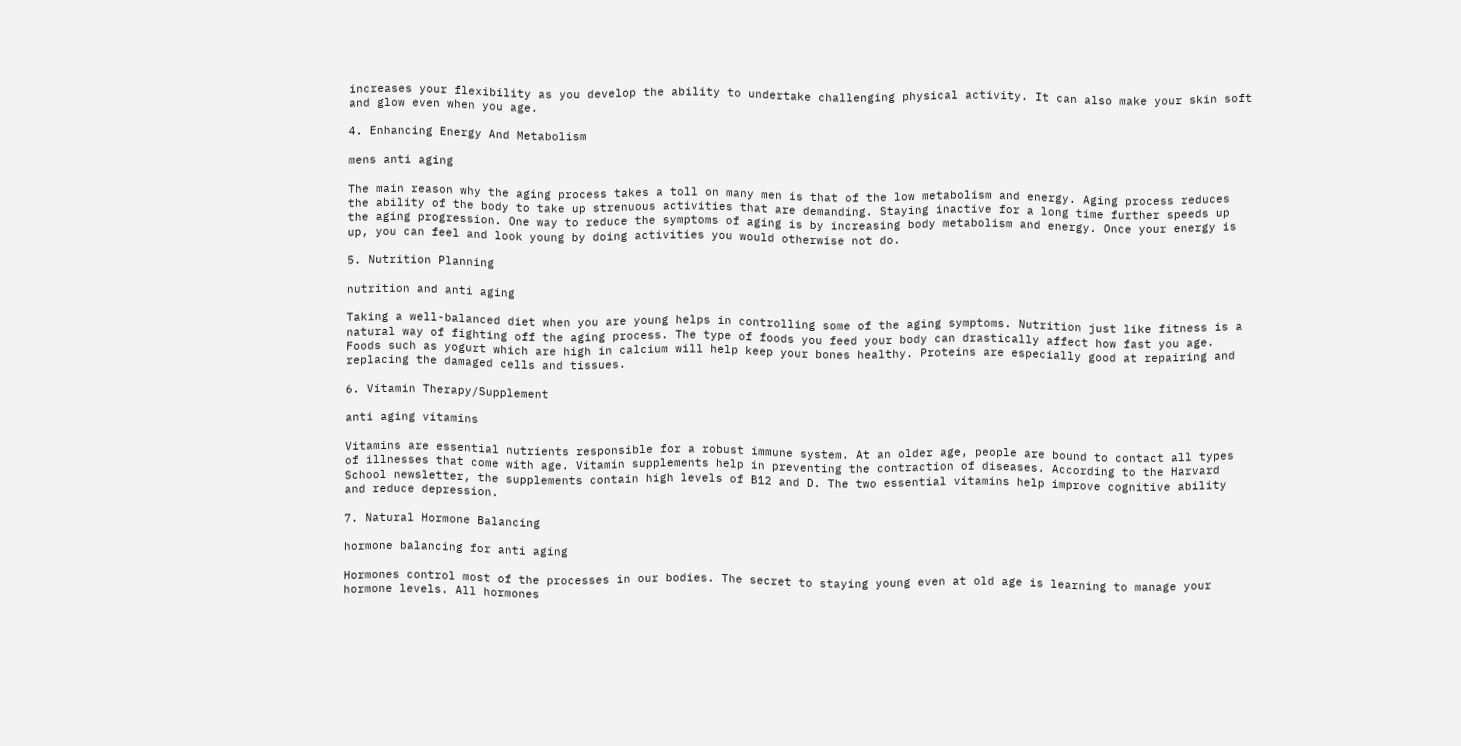increases your flexibility as you develop the ability to undertake challenging physical activity. It can also make your skin soft and glow even when you age.

4. Enhancing Energy And Metabolism

mens anti aging

The main reason why the aging process takes a toll on many men is that of the low metabolism and energy. Aging process reduces the ability of the body to take up strenuous activities that are demanding. Staying inactive for a long time further speeds up the aging progression. One way to reduce the symptoms of aging is by increasing body metabolism and energy. Once your energy is up, you can feel and look young by doing activities you would otherwise not do.

5. Nutrition Planning

nutrition and anti aging

Taking a well-balanced diet when you are young helps in controlling some of the aging symptoms. Nutrition just like fitness is a natural way of fighting off the aging process. The type of foods you feed your body can drastically affect how fast you age. Foods such as yogurt which are high in calcium will help keep your bones healthy. Proteins are especially good at repairing and replacing the damaged cells and tissues.

6. Vitamin Therapy/Supplement

anti aging vitamins

Vitamins are essential nutrients responsible for a robust immune system. At an older age, people are bound to contact all types of illnesses that come with age. Vitamin supplements help in preventing the contraction of diseases. According to the Harvard School newsletter, the supplements contain high levels of B12 and D. The two essential vitamins help improve cognitive ability and reduce depression.

7. Natural Hormone Balancing

hormone balancing for anti aging

Hormones control most of the processes in our bodies. The secret to staying young even at old age is learning to manage your hormone levels. All hormones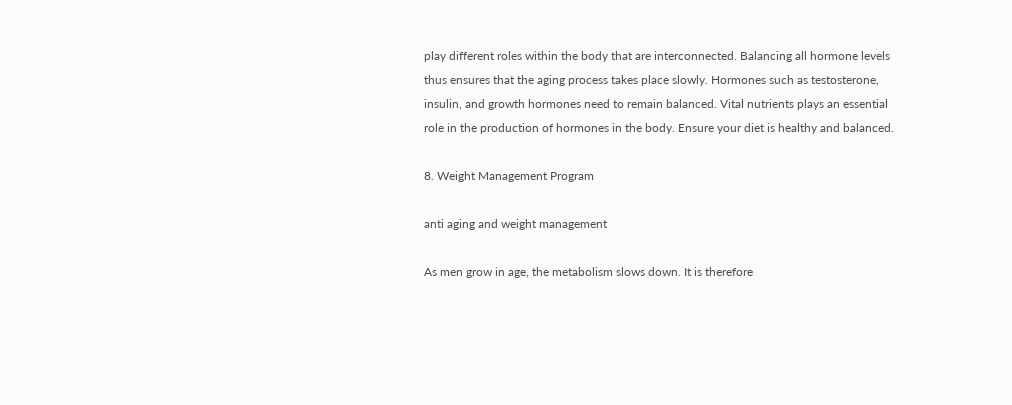play different roles within the body that are interconnected. Balancing all hormone levels thus ensures that the aging process takes place slowly. Hormones such as testosterone, insulin, and growth hormones need to remain balanced. Vital nutrients plays an essential role in the production of hormones in the body. Ensure your diet is healthy and balanced.

8. Weight Management Program

anti aging and weight management

As men grow in age, the metabolism slows down. It is therefore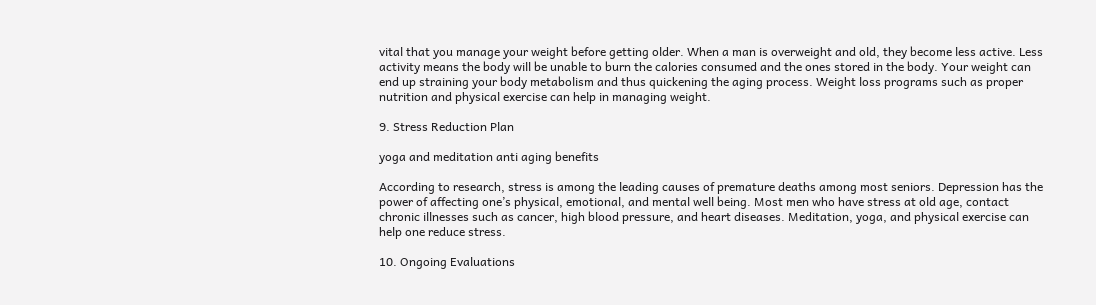vital that you manage your weight before getting older. When a man is overweight and old, they become less active. Less activity means the body will be unable to burn the calories consumed and the ones stored in the body. Your weight can end up straining your body metabolism and thus quickening the aging process. Weight loss programs such as proper nutrition and physical exercise can help in managing weight.

9. Stress Reduction Plan

yoga and meditation anti aging benefits

According to research, stress is among the leading causes of premature deaths among most seniors. Depression has the power of affecting one’s physical, emotional, and mental well being. Most men who have stress at old age, contact chronic illnesses such as cancer, high blood pressure, and heart diseases. Meditation, yoga, and physical exercise can help one reduce stress.

10. Ongoing Evaluations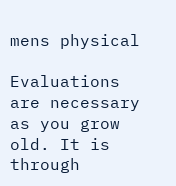mens physical

Evaluations are necessary as you grow old. It is through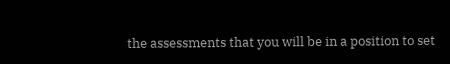the assessments that you will be in a position to set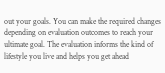out your goals. You can make the required changes depending on evaluation outcomes to reach your ultimate goal. The evaluation informs the kind of lifestyle you live and helps you get ahead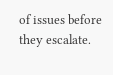of issues before they escalate.